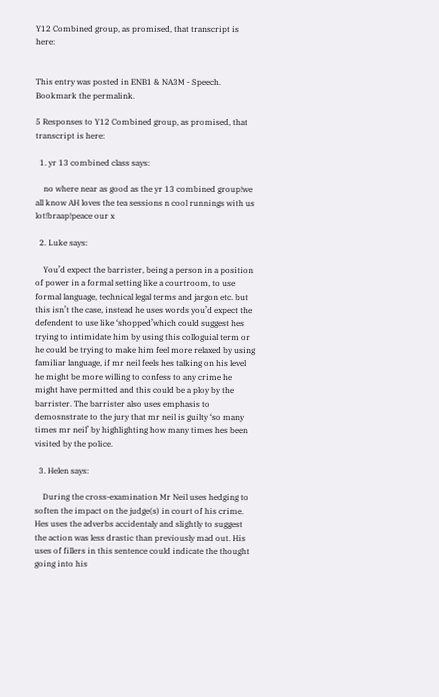Y12 Combined group, as promised, that transcript is here:


This entry was posted in ENB1 & NA3M - Speech. Bookmark the permalink.

5 Responses to Y12 Combined group, as promised, that transcript is here:

  1. yr 13 combined class says:

    no where near as good as the yr 13 combined group!we all know AH loves the tea sessions n cool runnings with us lot!braap!peace our x

  2. Luke says:

    You’d expect the barrister, being a person in a position of power in a formal setting like a courtroom, to use formal language, technical legal terms and jargon etc. but this isn’t the case, instead he uses words you’d expect the defendent to use like ‘shopped’which could suggest hes trying to intimidate him by using this colloguial term or he could be trying to make him feel more relaxed by using familiar language, if mr neil feels hes talking on his level he might be more willing to confess to any crime he might have permitted and this could be a ploy by the barrister. The barrister also uses emphasis to demosnstrate to the jury that mr neil is guilty ‘so many times mr neil’ by highlighting how many times hes been visited by the police.

  3. Helen says:

    During the cross-examination Mr Neil uses hedging to soften the impact on the judge(s) in court of his crime. Hes uses the adverbs accidentaly and slightly to suggest the action was less drastic than previously mad out. His uses of fillers in this sentence could indicate the thought going into his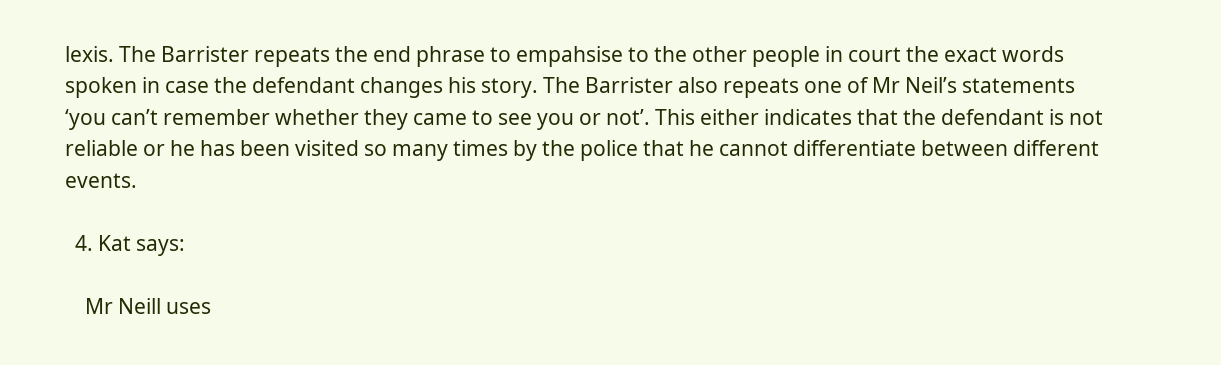lexis. The Barrister repeats the end phrase to empahsise to the other people in court the exact words spoken in case the defendant changes his story. The Barrister also repeats one of Mr Neil’s statements ‘you can’t remember whether they came to see you or not’. This either indicates that the defendant is not reliable or he has been visited so many times by the police that he cannot differentiate between different events.

  4. Kat says:

    Mr Neill uses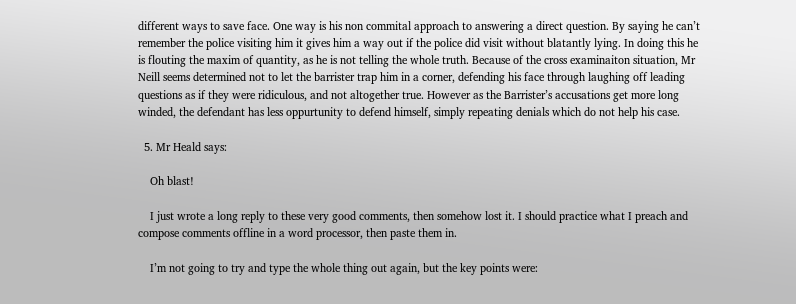different ways to save face. One way is his non commital approach to answering a direct question. By saying he can’t remember the police visiting him it gives him a way out if the police did visit without blatantly lying. In doing this he is flouting the maxim of quantity, as he is not telling the whole truth. Because of the cross examinaiton situation, Mr Neill seems determined not to let the barrister trap him in a corner, defending his face through laughing off leading questions as if they were ridiculous, and not altogether true. However as the Barrister’s accusations get more long winded, the defendant has less oppurtunity to defend himself, simply repeating denials which do not help his case.

  5. Mr Heald says:

    Oh blast!

    I just wrote a long reply to these very good comments, then somehow lost it. I should practice what I preach and compose comments offline in a word processor, then paste them in.

    I’m not going to try and type the whole thing out again, but the key points were: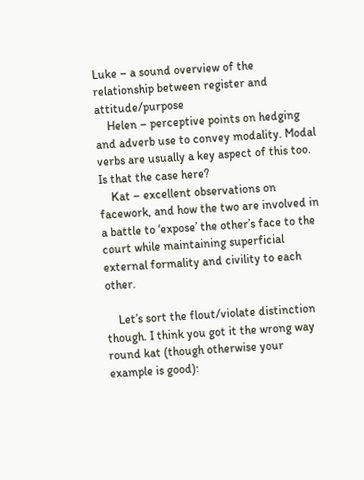Luke – a sound overview of the relationship between register and attitude/purpose
    Helen – perceptive points on hedging and adverb use to convey modality. Modal verbs are usually a key aspect of this too. Is that the case here?
    Kat – excellent observations on facework, and how the two are involved in a battle to ‘expose’ the other’s face to the court while maintaining superficial external formality and civility to each other.

    Let’s sort the flout/violate distinction though. I think you got it the wrong way round kat (though otherwise your example is good):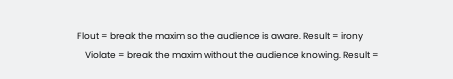Flout = break the maxim so the audience is aware. Result = irony
    Violate = break the maxim without the audience knowing. Result =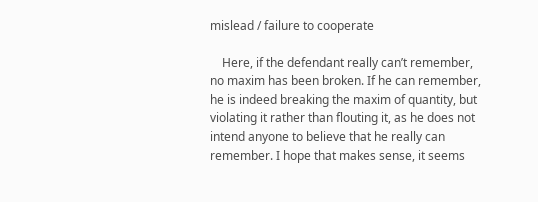mislead / failure to cooperate

    Here, if the defendant really can’t remember, no maxim has been broken. If he can remember, he is indeed breaking the maxim of quantity, but violating it rather than flouting it, as he does not intend anyone to believe that he really can remember. I hope that makes sense, it seems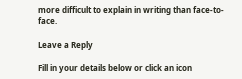more difficult to explain in writing than face-to-face.

Leave a Reply

Fill in your details below or click an icon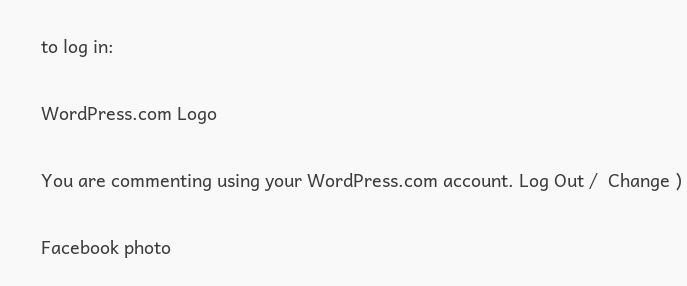to log in:

WordPress.com Logo

You are commenting using your WordPress.com account. Log Out /  Change )

Facebook photo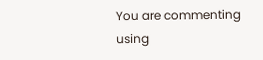You are commenting using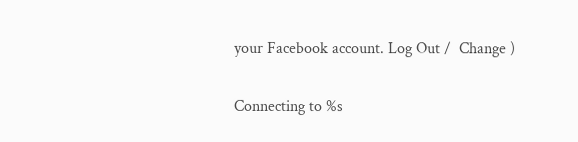your Facebook account. Log Out /  Change )

Connecting to %s